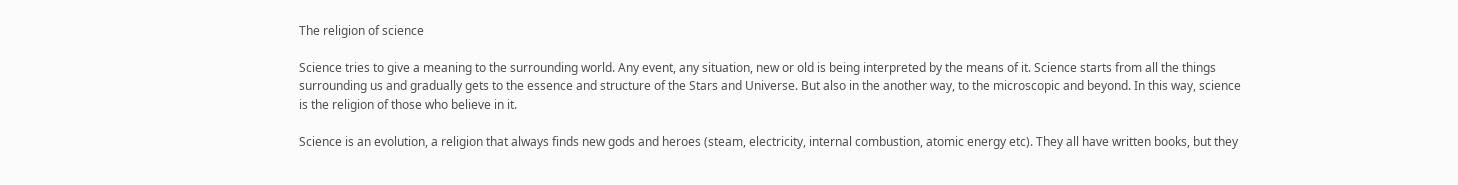The religion of science

Science tries to give a meaning to the surrounding world. Any event, any situation, new or old is being interpreted by the means of it. Science starts from all the things surrounding us and gradually gets to the essence and structure of the Stars and Universe. But also in the another way, to the microscopic and beyond. In this way, science is the religion of those who believe in it.

Science is an evolution, a religion that always finds new gods and heroes (steam, electricity, internal combustion, atomic energy etc). They all have written books, but they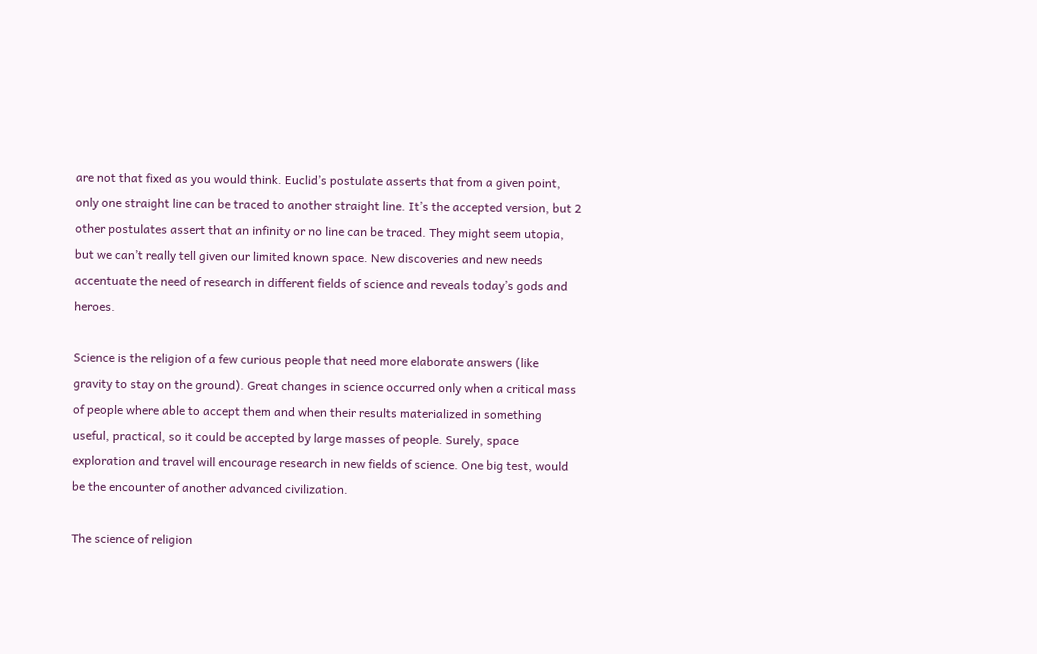are not that fixed as you would think. Euclid’s postulate asserts that from a given point, only one straight line can be traced to another straight line. It’s the accepted version, but 2 other postulates assert that an infinity or no line can be traced. They might seem utopia, but we can’t really tell given our limited known space. New discoveries and new needs accentuate the need of research in different fields of science and reveals today’s gods and heroes.

Science is the religion of a few curious people that need more elaborate answers (like gravity to stay on the ground). Great changes in science occurred only when a critical mass of people where able to accept them and when their results materialized in something useful, practical, so it could be accepted by large masses of people. Surely, space exploration and travel will encourage research in new fields of science. One big test, would be the encounter of another advanced civilization.

The science of religion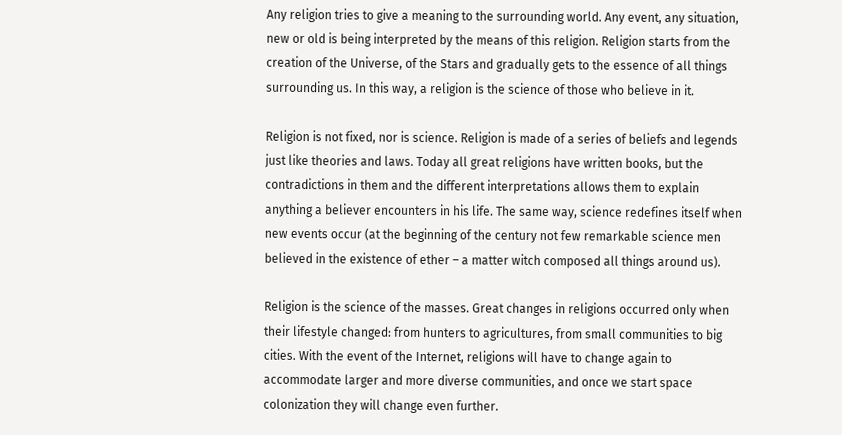Any religion tries to give a meaning to the surrounding world. Any event, any situation, new or old is being interpreted by the means of this religion. Religion starts from the creation of the Universe, of the Stars and gradually gets to the essence of all things surrounding us. In this way, a religion is the science of those who believe in it.

Religion is not fixed, nor is science. Religion is made of a series of beliefs and legends just like theories and laws. Today all great religions have written books, but the contradictions in them and the different interpretations allows them to explain anything a believer encounters in his life. The same way, science redefines itself when new events occur (at the beginning of the century not few remarkable science men believed in the existence of ether – a matter witch composed all things around us).

Religion is the science of the masses. Great changes in religions occurred only when their lifestyle changed: from hunters to agricultures, from small communities to big cities. With the event of the Internet, religions will have to change again to accommodate larger and more diverse communities, and once we start space colonization they will change even further.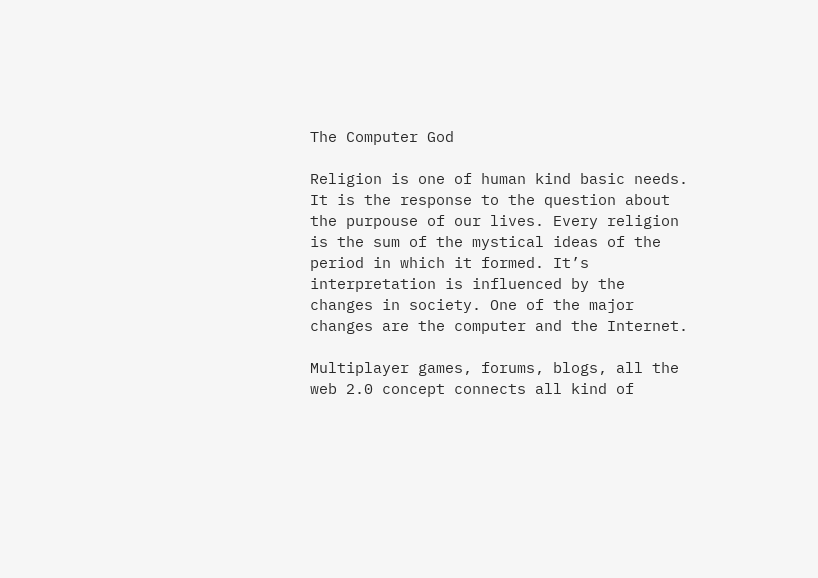The Computer God

Religion is one of human kind basic needs. It is the response to the question about the purpouse of our lives. Every religion is the sum of the mystical ideas of the period in which it formed. It’s interpretation is influenced by the changes in society. One of the major changes are the computer and the Internet.

Multiplayer games, forums, blogs, all the web 2.0 concept connects all kind of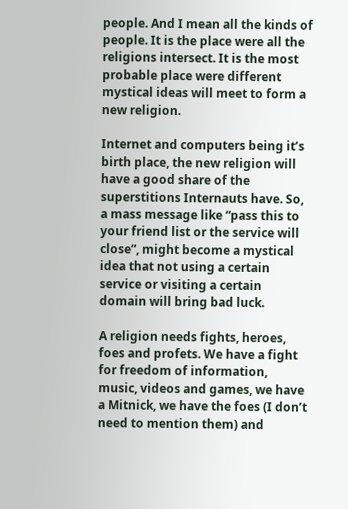people. And I mean all the kinds of people. It is the place were all the religions intersect. It is the most probable place were different mystical ideas will meet to form a new religion.

Internet and computers being it’s birth place, the new religion will have a good share of the superstitions Internauts have. So, a mass message like “pass this to your friend list or the service will close”, might become a mystical idea that not using a certain service or visiting a certain domain will bring bad luck.

A religion needs fights, heroes, foes and profets. We have a fight for freedom of information, music, videos and games, we have a Mitnick, we have the foes (I don’t need to mention them) and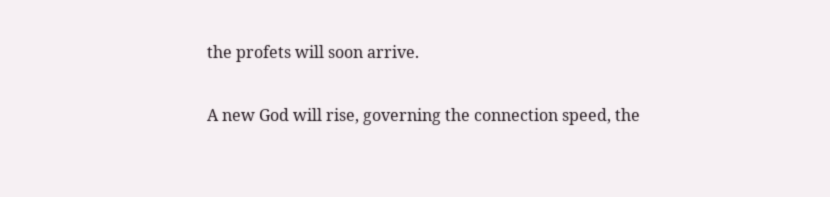the profets will soon arrive.

A new God will rise, governing the connection speed, the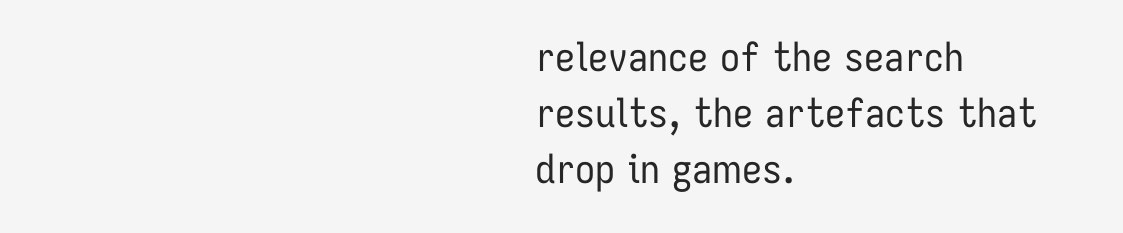relevance of the search results, the artefacts that drop in games.